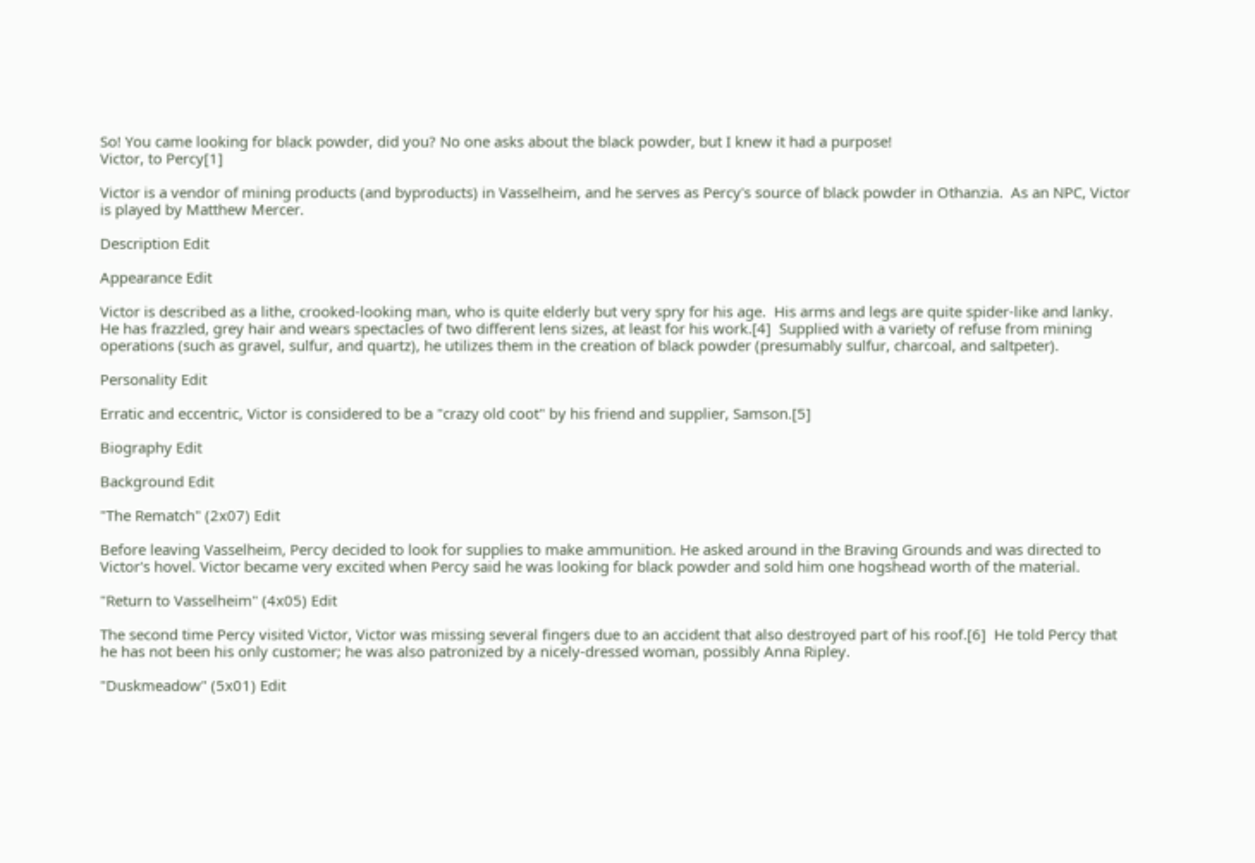So! You came looking for black powder, did you? No one asks about the black powder, but I knew it had a purpose!
Victor, to Percy[1]

Victor is a vendor of mining products (and byproducts) in Vasselheim, and he serves as Percy's source of black powder in Othanzia.  As an NPC, Victor is played by Matthew Mercer.

Description Edit

Appearance Edit

Victor is described as a lithe, crooked-looking man, who is quite elderly but very spry for his age.  His arms and legs are quite spider-like and lanky.  He has frazzled, grey hair and wears spectacles of two different lens sizes, at least for his work.[4]  Supplied with a variety of refuse from mining operations (such as gravel, sulfur, and quartz), he utilizes them in the creation of black powder (presumably sulfur, charcoal, and saltpeter).

Personality Edit

Erratic and eccentric, Victor is considered to be a "crazy old coot" by his friend and supplier, Samson.[5]

Biography Edit

Background Edit

"The Rematch" (2x07) Edit

Before leaving Vasselheim, Percy decided to look for supplies to make ammunition. He asked around in the Braving Grounds and was directed to Victor's hovel. Victor became very excited when Percy said he was looking for black powder and sold him one hogshead worth of the material.

"Return to Vasselheim" (4x05) Edit

The second time Percy visited Victor, Victor was missing several fingers due to an accident that also destroyed part of his roof.[6]  He told Percy that he has not been his only customer; he was also patronized by a nicely-dressed woman, possibly Anna Ripley.

"Duskmeadow" (5x01) Edit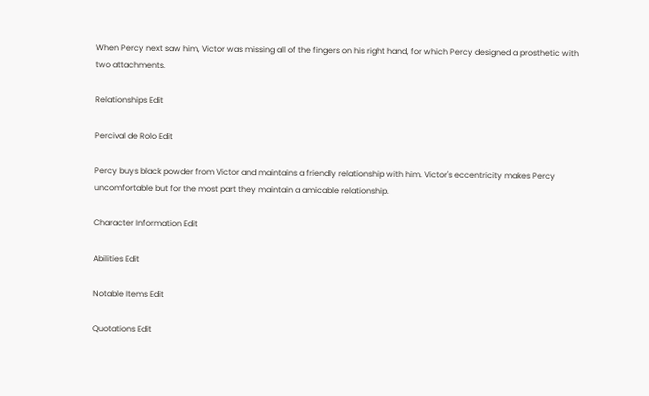When Percy next saw him, Victor was missing all of the fingers on his right hand, for which Percy designed a prosthetic with two attachments.

Relationships Edit

Percival de Rolo Edit

Percy buys black powder from Victor and maintains a friendly relationship with him. Victor's eccentricity makes Percy uncomfortable but for the most part they maintain a amicable relationship.

Character Information Edit

Abilities Edit

Notable Items Edit

Quotations Edit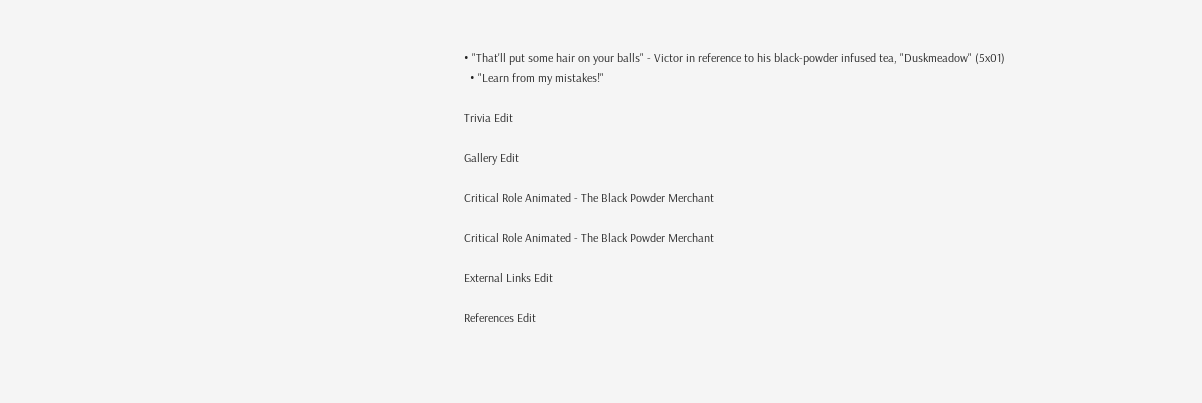• "That'll put some hair on your balls" - Victor in reference to his black-powder infused tea, "Duskmeadow" (5x01)
  • "Learn from my mistakes!"

Trivia Edit

Gallery Edit

Critical Role Animated - The Black Powder Merchant

Critical Role Animated - The Black Powder Merchant

External Links Edit

References Edit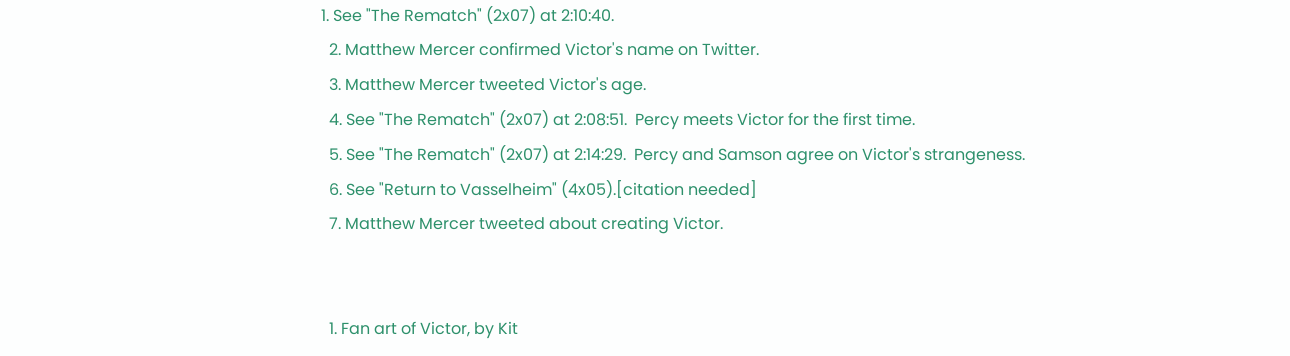1. See "The Rematch" (2x07) at 2:10:40.
  2. Matthew Mercer confirmed Victor's name on Twitter.
  3. Matthew Mercer tweeted Victor's age.
  4. See "The Rematch" (2x07) at 2:08:51.  Percy meets Victor for the first time.
  5. See "The Rematch" (2x07) at 2:14:29.  Percy and Samson agree on Victor's strangeness.
  6. See "Return to Vasselheim" (4x05).[citation needed]
  7. Matthew Mercer tweeted about creating Victor.


  1. Fan art of Victor, by Kit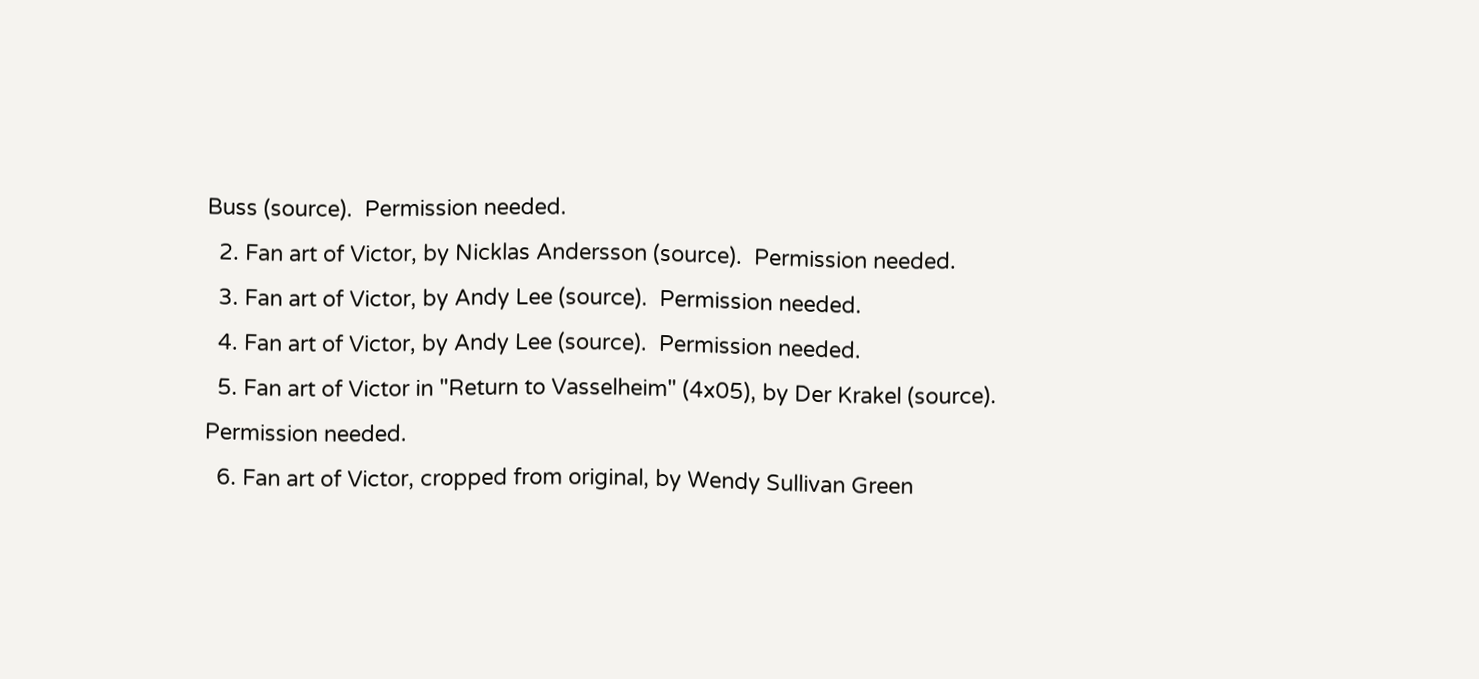Buss (source).  Permission needed.
  2. Fan art of Victor, by Nicklas Andersson (source).  Permission needed.
  3. Fan art of Victor, by Andy Lee (source).  Permission needed.
  4. Fan art of Victor, by Andy Lee (source).  Permission needed.
  5. Fan art of Victor in "Return to Vasselheim" (4x05), by Der Krakel (source).  Permission needed.
  6. Fan art of Victor, cropped from original, by Wendy Sullivan Green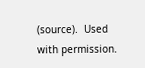(source).  Used with permission.